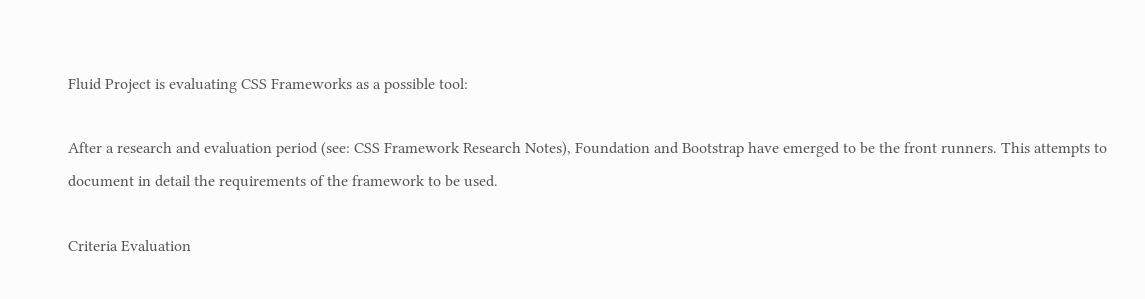Fluid Project is evaluating CSS Frameworks as a possible tool:

After a research and evaluation period (see: CSS Framework Research Notes), Foundation and Bootstrap have emerged to be the front runners. This attempts to document in detail the requirements of the framework to be used.

Criteria Evaluation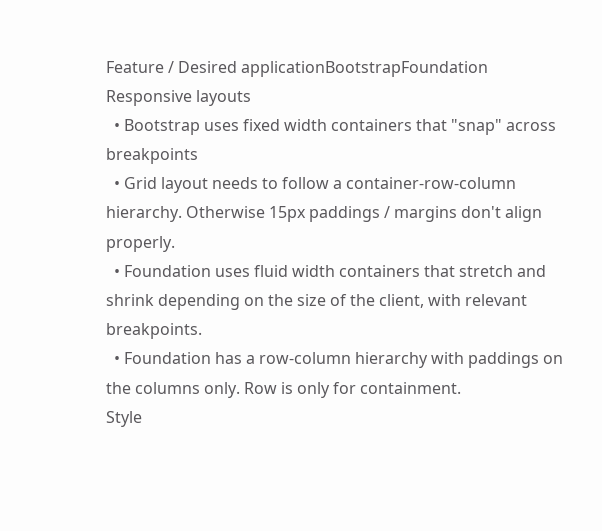Feature / Desired applicationBootstrapFoundation
Responsive layouts
  • Bootstrap uses fixed width containers that "snap" across breakpoints
  • Grid layout needs to follow a container-row-column hierarchy. Otherwise 15px paddings / margins don't align properly.
  • Foundation uses fluid width containers that stretch and shrink depending on the size of the client, with relevant breakpoints.
  • Foundation has a row-column hierarchy with paddings on the columns only. Row is only for containment.
Style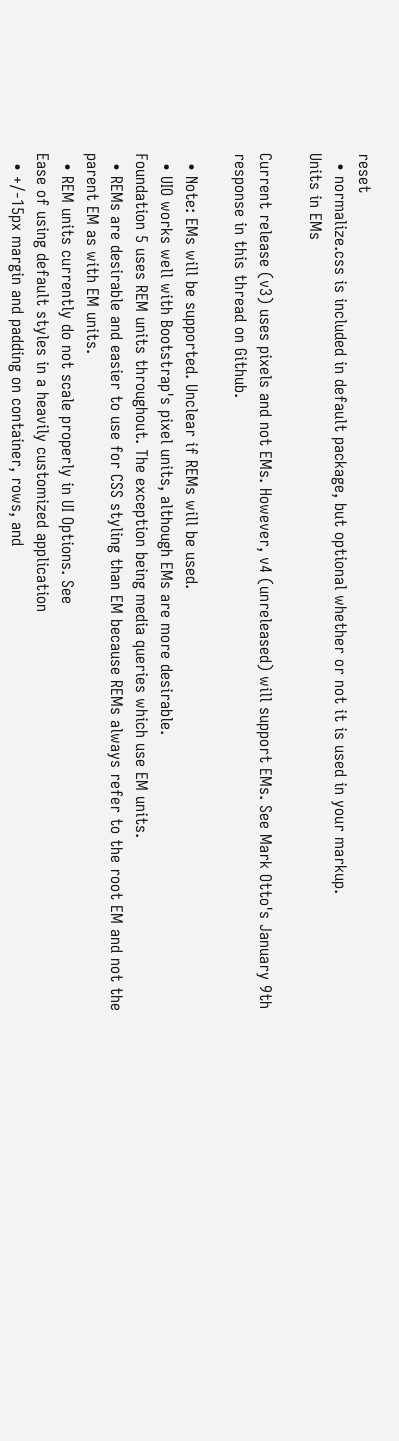reset
  • normalize.css is included in default package, but optional whether or not it is used in your markup.
Units in EMs

Current release (v3) uses pixels and not EMs. However, v4 (unreleased) will support EMs. See Mark Otto's January 9th response in this thread on Github.

  • Note: EMs will be supported. Unclear if REMs will be used.
  • UIO works well with Bootstrap's pixel units, although EMs are more desirable.
Foundation 5 uses REM units throughout. The exception being media queries which use EM units.
  • REMs are desirable and easier to use for CSS styling than EM because REMs always refer to the root EM and not the parent EM as with EM units.
  • REM units currently do not scale properly in UI Options. See
Ease of using default styles in a heavily customized application
  • +/-15px margin and padding on container, rows, and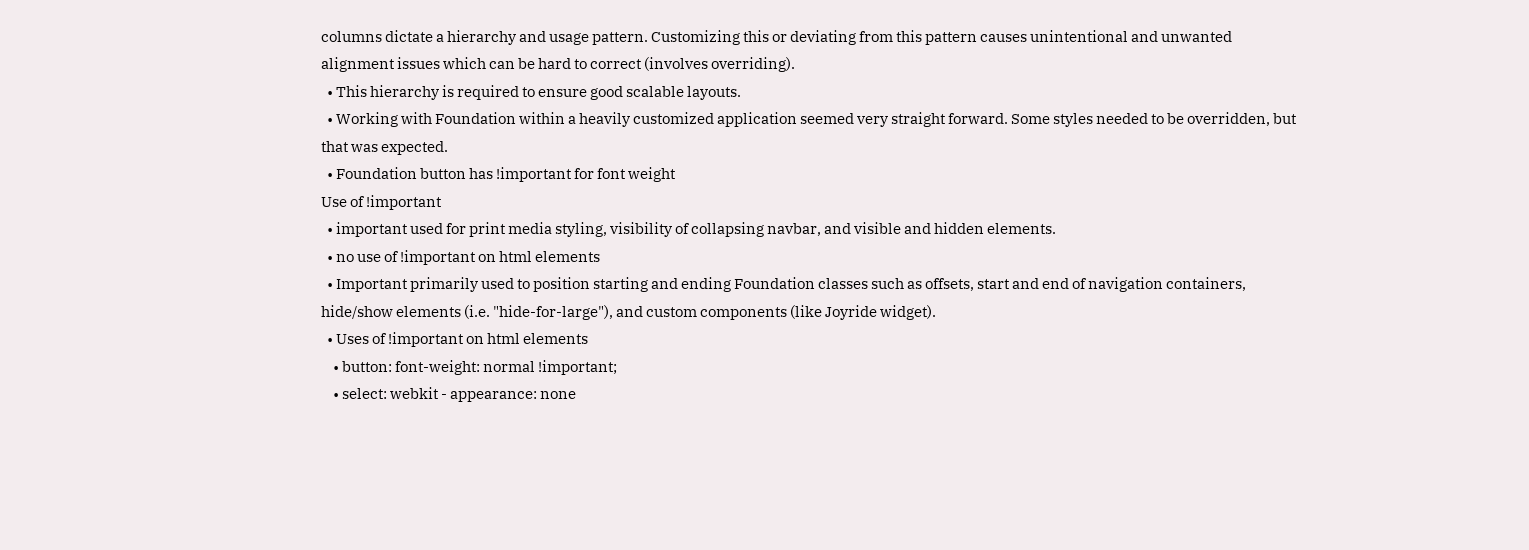columns dictate a hierarchy and usage pattern. Customizing this or deviating from this pattern causes unintentional and unwanted alignment issues which can be hard to correct (involves overriding).
  • This hierarchy is required to ensure good scalable layouts.
  • Working with Foundation within a heavily customized application seemed very straight forward. Some styles needed to be overridden, but that was expected.
  • Foundation button has !important for font weight
Use of !important
  • important used for print media styling, visibility of collapsing navbar, and visible and hidden elements.
  • no use of !important on html elements
  • Important primarily used to position starting and ending Foundation classes such as offsets, start and end of navigation containers, hide/show elements (i.e. "hide-for-large"), and custom components (like Joyride widget).
  • Uses of !important on html elements
    • button: font-weight: normal !important;
    • select: webkit - appearance: none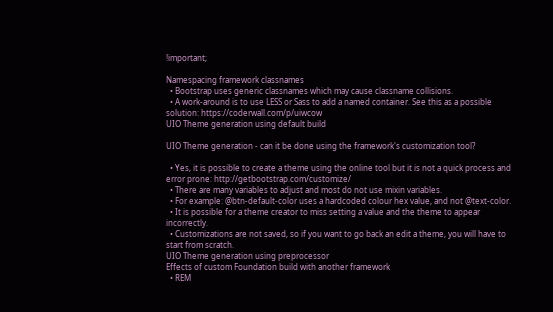!important;

Namespacing framework classnames
  • Bootstrap uses generic classnames which may cause classname collisions.
  • A work-around is to use LESS or Sass to add a named container. See this as a possible solution: https://coderwall.com/p/uiwcow
UIO Theme generation using default build

UIO Theme generation - can it be done using the framework's customization tool?

  • Yes, it is possible to create a theme using the online tool but it is not a quick process and error prone: http://getbootstrap.com/customize/
  • There are many variables to adjust and most do not use mixin variables.
  • For example: @btn-default-color uses a hardcoded colour hex value, and not @text-color.
  • It is possible for a theme creator to miss setting a value and the theme to appear incorrectly.
  • Customizations are not saved, so if you want to go back an edit a theme, you will have to start from scratch.
UIO Theme generation using preprocessor
Effects of custom Foundation build with another framework
  • REM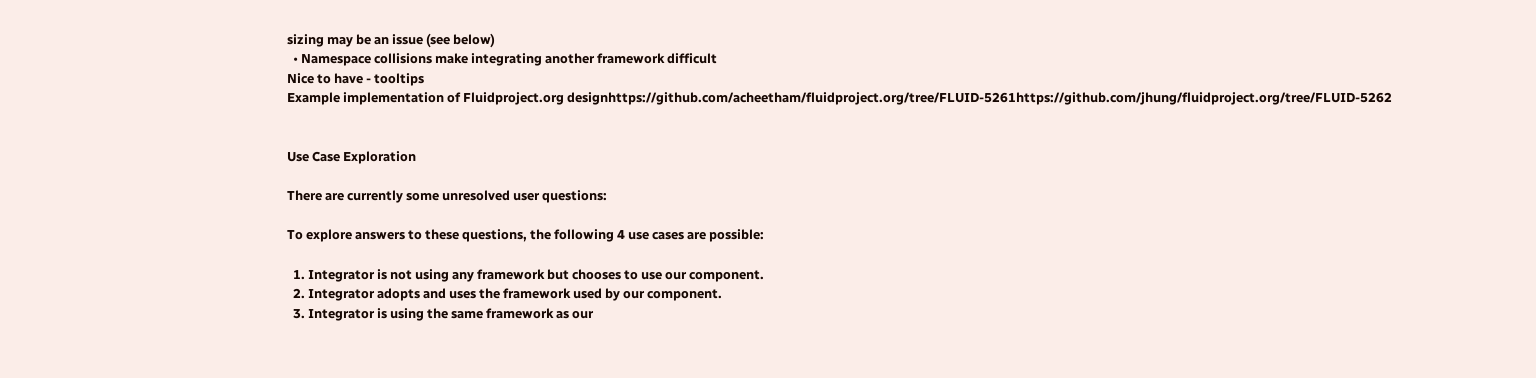sizing may be an issue (see below)
  • Namespace collisions make integrating another framework difficult
Nice to have - tooltips
Example implementation of Fluidproject.org designhttps://github.com/acheetham/fluidproject.org/tree/FLUID-5261https://github.com/jhung/fluidproject.org/tree/FLUID-5262


Use Case Exploration

There are currently some unresolved user questions:

To explore answers to these questions, the following 4 use cases are possible:

  1. Integrator is not using any framework but chooses to use our component.
  2. Integrator adopts and uses the framework used by our component.
  3. Integrator is using the same framework as our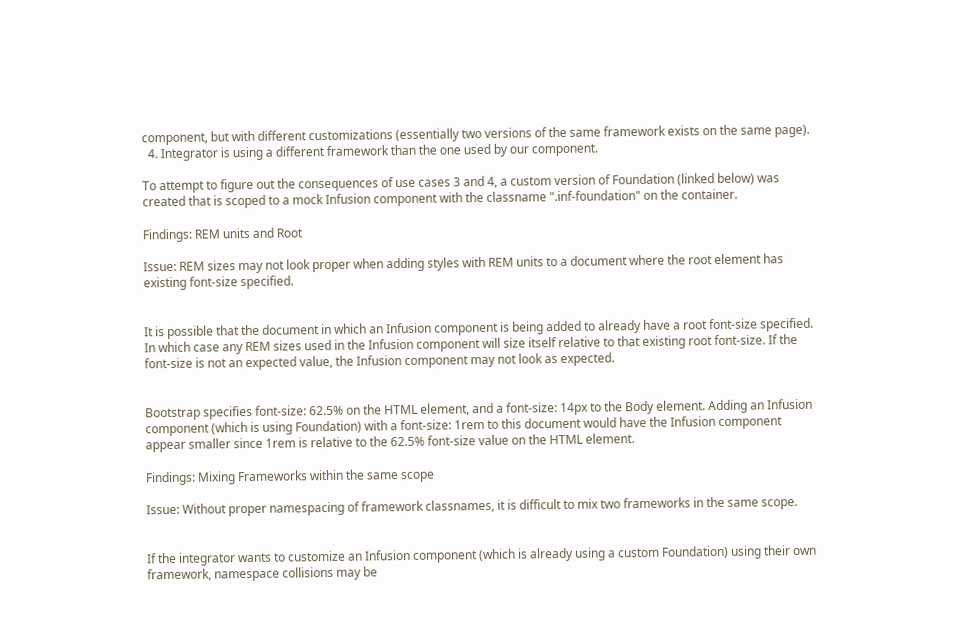component, but with different customizations (essentially two versions of the same framework exists on the same page).
  4. Integrator is using a different framework than the one used by our component.

To attempt to figure out the consequences of use cases 3 and 4, a custom version of Foundation (linked below) was created that is scoped to a mock Infusion component with the classname ".inf-foundation" on the container.

Findings: REM units and Root

Issue: REM sizes may not look proper when adding styles with REM units to a document where the root element has existing font-size specified.


It is possible that the document in which an Infusion component is being added to already have a root font-size specified. In which case any REM sizes used in the Infusion component will size itself relative to that existing root font-size. If the font-size is not an expected value, the Infusion component may not look as expected.


Bootstrap specifies font-size: 62.5% on the HTML element, and a font-size: 14px to the Body element. Adding an Infusion component (which is using Foundation) with a font-size: 1rem to this document would have the Infusion component appear smaller since 1rem is relative to the 62.5% font-size value on the HTML element.

Findings: Mixing Frameworks within the same scope

Issue: Without proper namespacing of framework classnames, it is difficult to mix two frameworks in the same scope.


If the integrator wants to customize an Infusion component (which is already using a custom Foundation) using their own framework, namespace collisions may be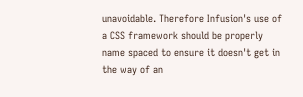unavoidable. Therefore Infusion's use of a CSS framework should be properly name spaced to ensure it doesn't get in the way of an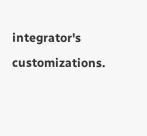integrator's customizations.